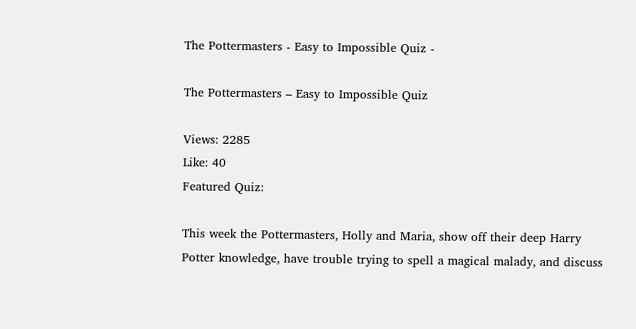The Pottermasters - Easy to Impossible Quiz -

The Pottermasters – Easy to Impossible Quiz

Views: 2285
Like: 40
Featured Quiz:

This week the Pottermasters, Holly and Maria, show off their deep Harry Potter knowledge, have trouble trying to spell a magical malady, and discuss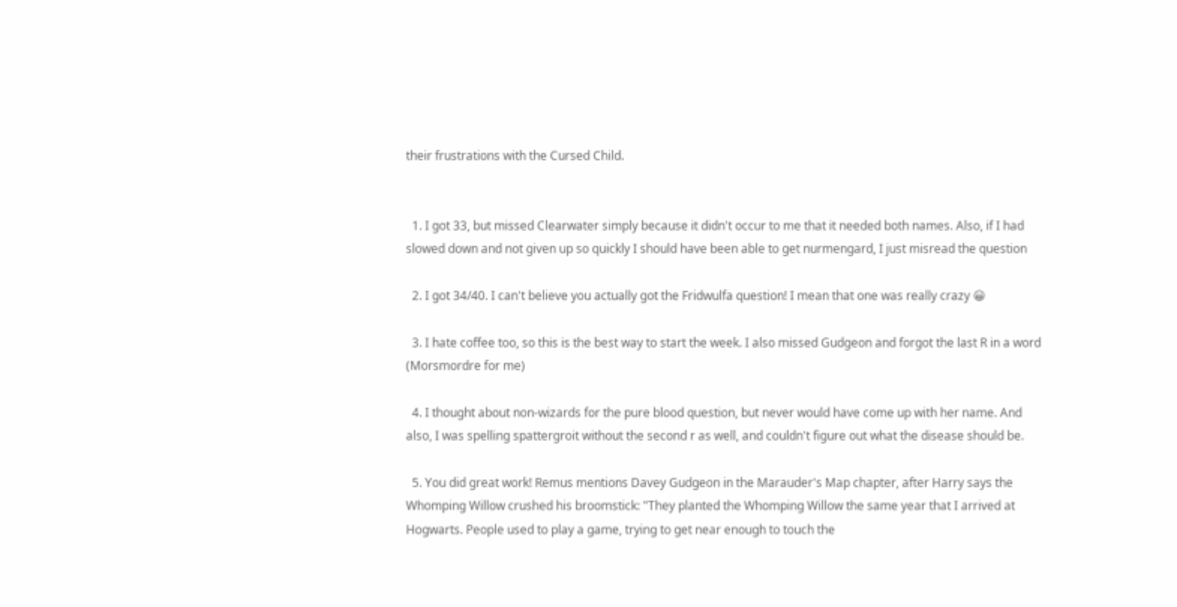their frustrations with the Cursed Child.


  1. I got 33, but missed Clearwater simply because it didn't occur to me that it needed both names. Also, if I had slowed down and not given up so quickly I should have been able to get nurmengard, I just misread the question

  2. I got 34/40. I can't believe you actually got the Fridwulfa question! I mean that one was really crazy 😀

  3. I hate coffee too, so this is the best way to start the week. I also missed Gudgeon and forgot the last R in a word (Morsmordre for me)

  4. I thought about non-wizards for the pure blood question, but never would have come up with her name. And also, I was spelling spattergroit without the second r as well, and couldn't figure out what the disease should be.

  5. You did great work! Remus mentions Davey Gudgeon in the Marauder's Map chapter, after Harry says the Whomping Willow crushed his broomstick: "They planted the Whomping Willow the same year that I arrived at Hogwarts. People used to play a game, trying to get near enough to touch the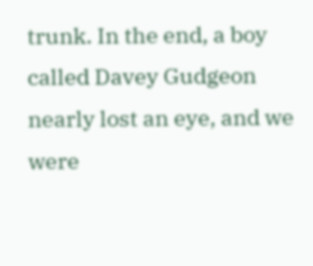trunk. In the end, a boy called Davey Gudgeon nearly lost an eye, and we were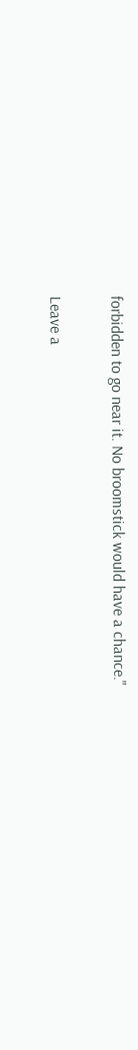forbidden to go near it. No broomstick would have a chance."

Leave a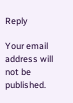Reply

Your email address will not be published.